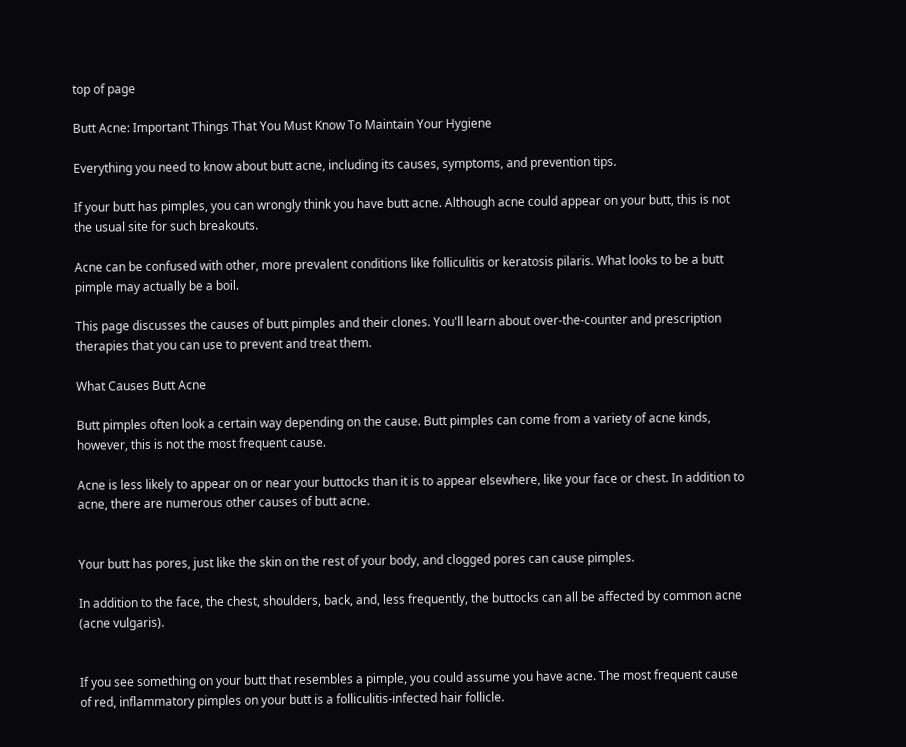top of page

Butt Acne: Important Things That You Must Know To Maintain Your Hygiene

Everything you need to know about butt acne, including its causes, symptoms, and prevention tips.

If your butt has pimples, you can wrongly think you have butt acne. Although acne could appear on your butt, this is not the usual site for such breakouts.

Acne can be confused with other, more prevalent conditions like folliculitis or keratosis pilaris. What looks to be a butt pimple may actually be a boil.

This page discusses the causes of butt pimples and their clones. You'll learn about over-the-counter and prescription therapies that you can use to prevent and treat them.

What Causes Butt Acne

Butt pimples often look a certain way depending on the cause. Butt pimples can come from a variety of acne kinds, however, this is not the most frequent cause.

Acne is less likely to appear on or near your buttocks than it is to appear elsewhere, like your face or chest. In addition to acne, there are numerous other causes of butt acne.


Your butt has pores, just like the skin on the rest of your body, and clogged pores can cause pimples.

In addition to the face, the chest, shoulders, back, and, less frequently, the buttocks can all be affected by common acne (acne vulgaris).


If you see something on your butt that resembles a pimple, you could assume you have acne. The most frequent cause of red, inflammatory pimples on your butt is a folliculitis-infected hair follicle.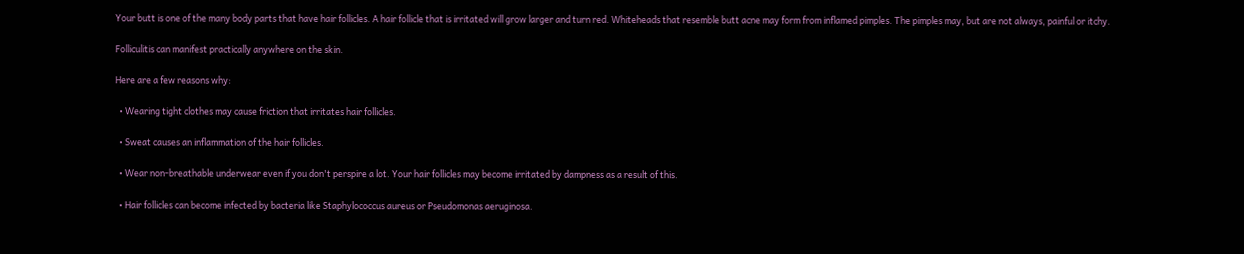Your butt is one of the many body parts that have hair follicles. A hair follicle that is irritated will grow larger and turn red. Whiteheads that resemble butt acne may form from inflamed pimples. The pimples may, but are not always, painful or itchy.

Folliculitis can manifest practically anywhere on the skin.

Here are a few reasons why:

  • Wearing tight clothes may cause friction that irritates hair follicles.

  • Sweat causes an inflammation of the hair follicles.

  • Wear non-breathable underwear even if you don't perspire a lot. Your hair follicles may become irritated by dampness as a result of this.

  • Hair follicles can become infected by bacteria like Staphylococcus aureus or Pseudomonas aeruginosa.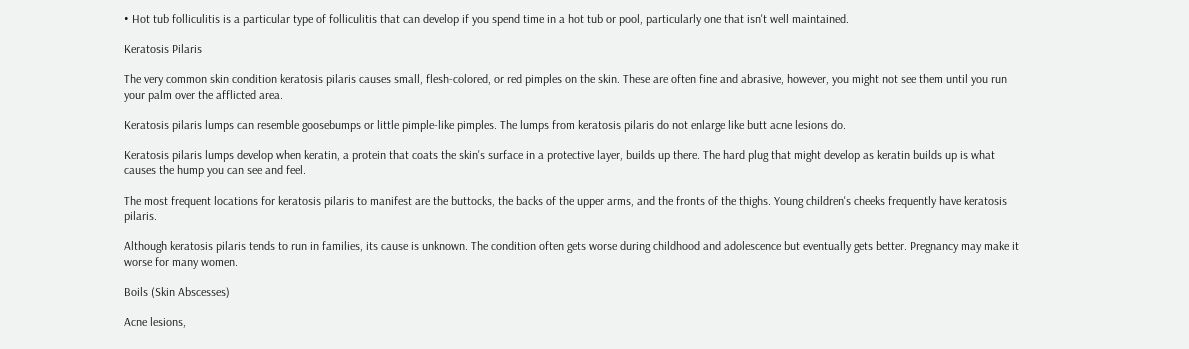• Hot tub folliculitis is a particular type of folliculitis that can develop if you spend time in a hot tub or pool, particularly one that isn't well maintained.

Keratosis Pilaris

The very common skin condition keratosis pilaris causes small, flesh-colored, or red pimples on the skin. These are often fine and abrasive, however, you might not see them until you run your palm over the afflicted area.

Keratosis pilaris lumps can resemble goosebumps or little pimple-like pimples. The lumps from keratosis pilaris do not enlarge like butt acne lesions do.

Keratosis pilaris lumps develop when keratin, a protein that coats the skin's surface in a protective layer, builds up there. The hard plug that might develop as keratin builds up is what causes the hump you can see and feel.

The most frequent locations for keratosis pilaris to manifest are the buttocks, the backs of the upper arms, and the fronts of the thighs. Young children's cheeks frequently have keratosis pilaris.

Although keratosis pilaris tends to run in families, its cause is unknown. The condition often gets worse during childhood and adolescence but eventually gets better. Pregnancy may make it worse for many women.

Boils (Skin Abscesses)

Acne lesions,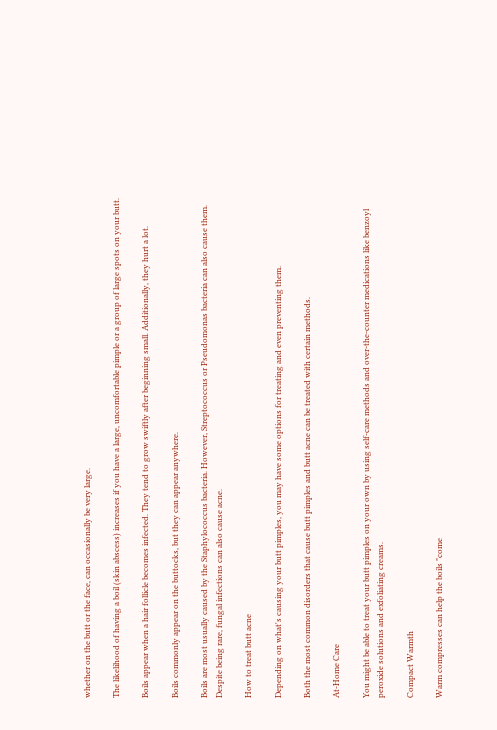whether on the butt or the face, can occasionally be very large.

The likelihood of having a boil (skin abscess) increases if you have a large, uncomfortable pimple or a group of large spots on your butt.

Boils appear when a hair follicle becomes infected. They tend to grow swiftly after beginning small. Additionally, they hurt a lot.

Boils commonly appear on the buttocks, but they can appear anywhere.

Boils are most usually caused by the Staphylococcus bacteria. However, Streptococcus or Pseudomonas bacteria can also cause them. Despite being rare, fungal infections can also cause acne.

How to treat butt acne

Depending on what's causing your butt pimples, you may have some options for treating and even preventing them.

Both the most common disorders that cause butt pimples and butt acne can be treated with certain methods.

At-Home Care

You might be able to treat your butt pimples on your own by using self-care methods and over-the-counter medications like benzoyl peroxide solutions and exfoliating creams.

Compact Warmth

Warm compresses can help the boils "come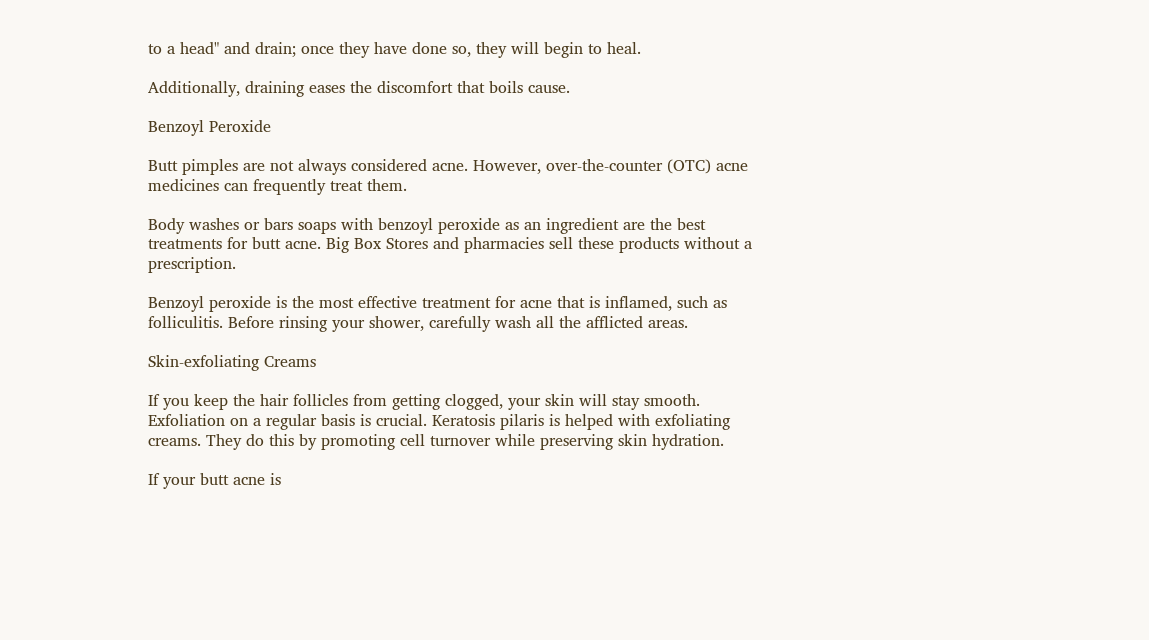to a head" and drain; once they have done so, they will begin to heal.

Additionally, draining eases the discomfort that boils cause.

Benzoyl Peroxide

Butt pimples are not always considered acne. However, over-the-counter (OTC) acne medicines can frequently treat them.

Body washes or bars soaps with benzoyl peroxide as an ingredient are the best treatments for butt acne. Big Box Stores and pharmacies sell these products without a prescription.

Benzoyl peroxide is the most effective treatment for acne that is inflamed, such as folliculitis. Before rinsing your shower, carefully wash all the afflicted areas.

Skin-exfoliating Creams

If you keep the hair follicles from getting clogged, your skin will stay smooth. Exfoliation on a regular basis is crucial. Keratosis pilaris is helped with exfoliating creams. They do this by promoting cell turnover while preserving skin hydration.

If your butt acne is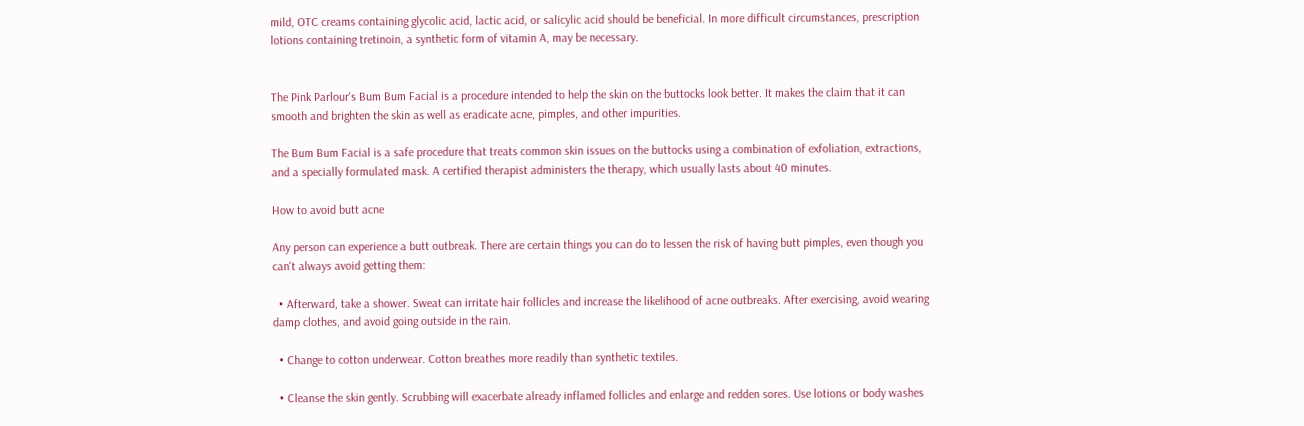mild, OTC creams containing glycolic acid, lactic acid, or salicylic acid should be beneficial. In more difficult circumstances, prescription lotions containing tretinoin, a synthetic form of vitamin A, may be necessary.


The Pink Parlour's Bum Bum Facial is a procedure intended to help the skin on the buttocks look better. It makes the claim that it can smooth and brighten the skin as well as eradicate acne, pimples, and other impurities.

The Bum Bum Facial is a safe procedure that treats common skin issues on the buttocks using a combination of exfoliation, extractions, and a specially formulated mask. A certified therapist administers the therapy, which usually lasts about 40 minutes.

How to avoid butt acne

Any person can experience a butt outbreak. There are certain things you can do to lessen the risk of having butt pimples, even though you can't always avoid getting them:

  • Afterward, take a shower. Sweat can irritate hair follicles and increase the likelihood of acne outbreaks. After exercising, avoid wearing damp clothes, and avoid going outside in the rain.

  • Change to cotton underwear. Cotton breathes more readily than synthetic textiles.

  • Cleanse the skin gently. Scrubbing will exacerbate already inflamed follicles and enlarge and redden sores. Use lotions or body washes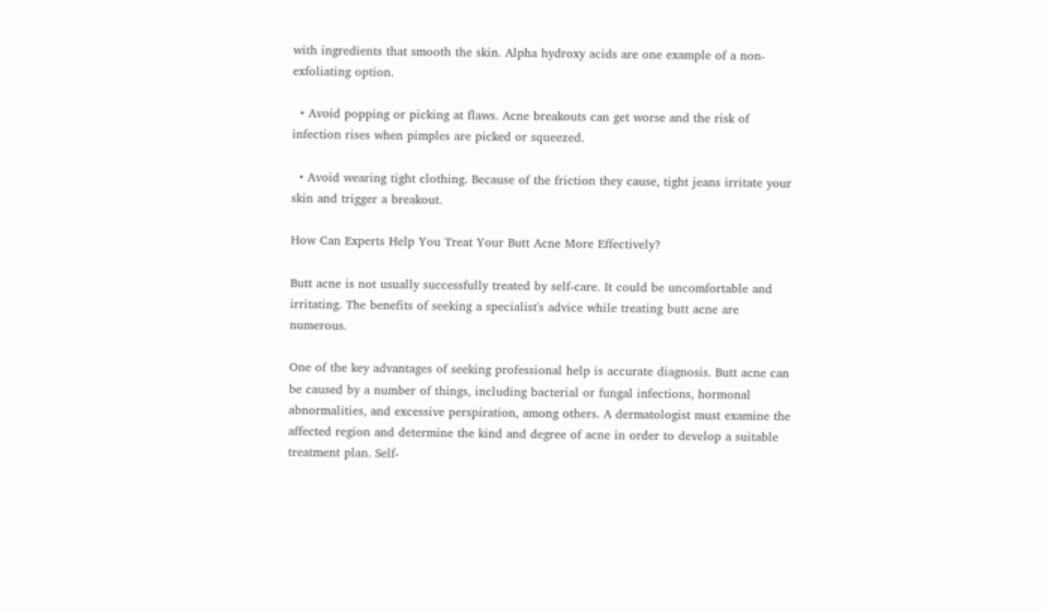with ingredients that smooth the skin. Alpha hydroxy acids are one example of a non-exfoliating option.

  • Avoid popping or picking at flaws. Acne breakouts can get worse and the risk of infection rises when pimples are picked or squeezed.

  • Avoid wearing tight clothing. Because of the friction they cause, tight jeans irritate your skin and trigger a breakout.

How Can Experts Help You Treat Your Butt Acne More Effectively?

Butt acne is not usually successfully treated by self-care. It could be uncomfortable and irritating. The benefits of seeking a specialist's advice while treating butt acne are numerous.

One of the key advantages of seeking professional help is accurate diagnosis. Butt acne can be caused by a number of things, including bacterial or fungal infections, hormonal abnormalities, and excessive perspiration, among others. A dermatologist must examine the affected region and determine the kind and degree of acne in order to develop a suitable treatment plan. Self-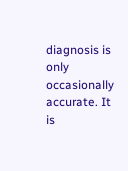diagnosis is only occasionally accurate. It is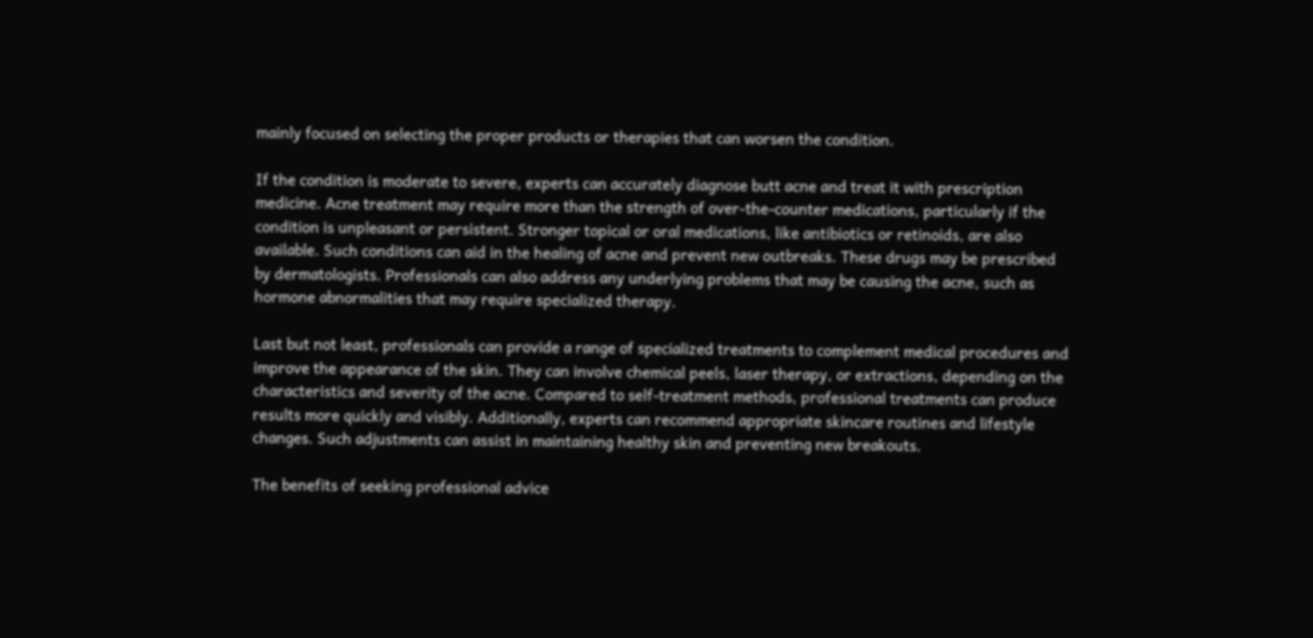mainly focused on selecting the proper products or therapies that can worsen the condition.

If the condition is moderate to severe, experts can accurately diagnose butt acne and treat it with prescription medicine. Acne treatment may require more than the strength of over-the-counter medications, particularly if the condition is unpleasant or persistent. Stronger topical or oral medications, like antibiotics or retinoids, are also available. Such conditions can aid in the healing of acne and prevent new outbreaks. These drugs may be prescribed by dermatologists. Professionals can also address any underlying problems that may be causing the acne, such as hormone abnormalities that may require specialized therapy.

Last but not least, professionals can provide a range of specialized treatments to complement medical procedures and improve the appearance of the skin. They can involve chemical peels, laser therapy, or extractions, depending on the characteristics and severity of the acne. Compared to self-treatment methods, professional treatments can produce results more quickly and visibly. Additionally, experts can recommend appropriate skincare routines and lifestyle changes. Such adjustments can assist in maintaining healthy skin and preventing new breakouts.

The benefits of seeking professional advice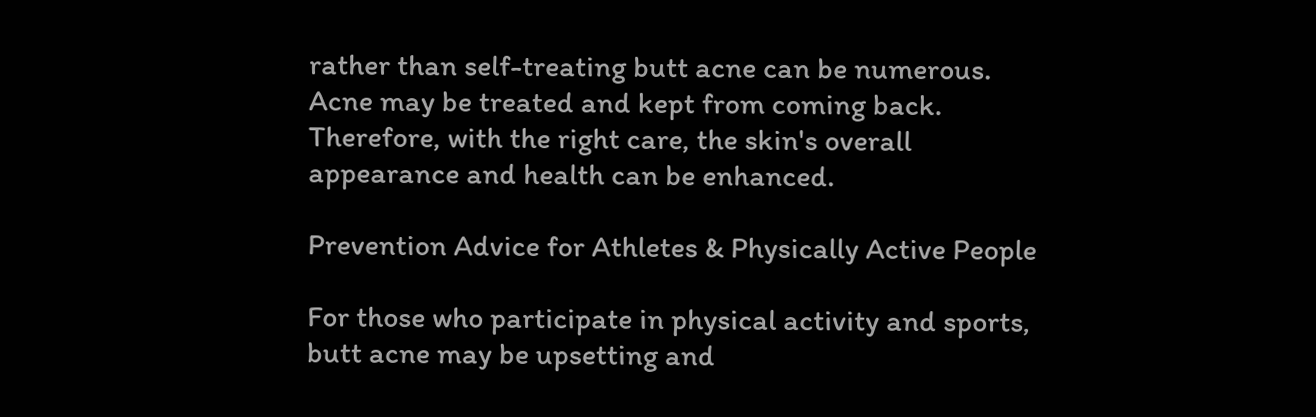rather than self-treating butt acne can be numerous. Acne may be treated and kept from coming back. Therefore, with the right care, the skin's overall appearance and health can be enhanced.

Prevention Advice for Athletes & Physically Active People

For those who participate in physical activity and sports, butt acne may be upsetting and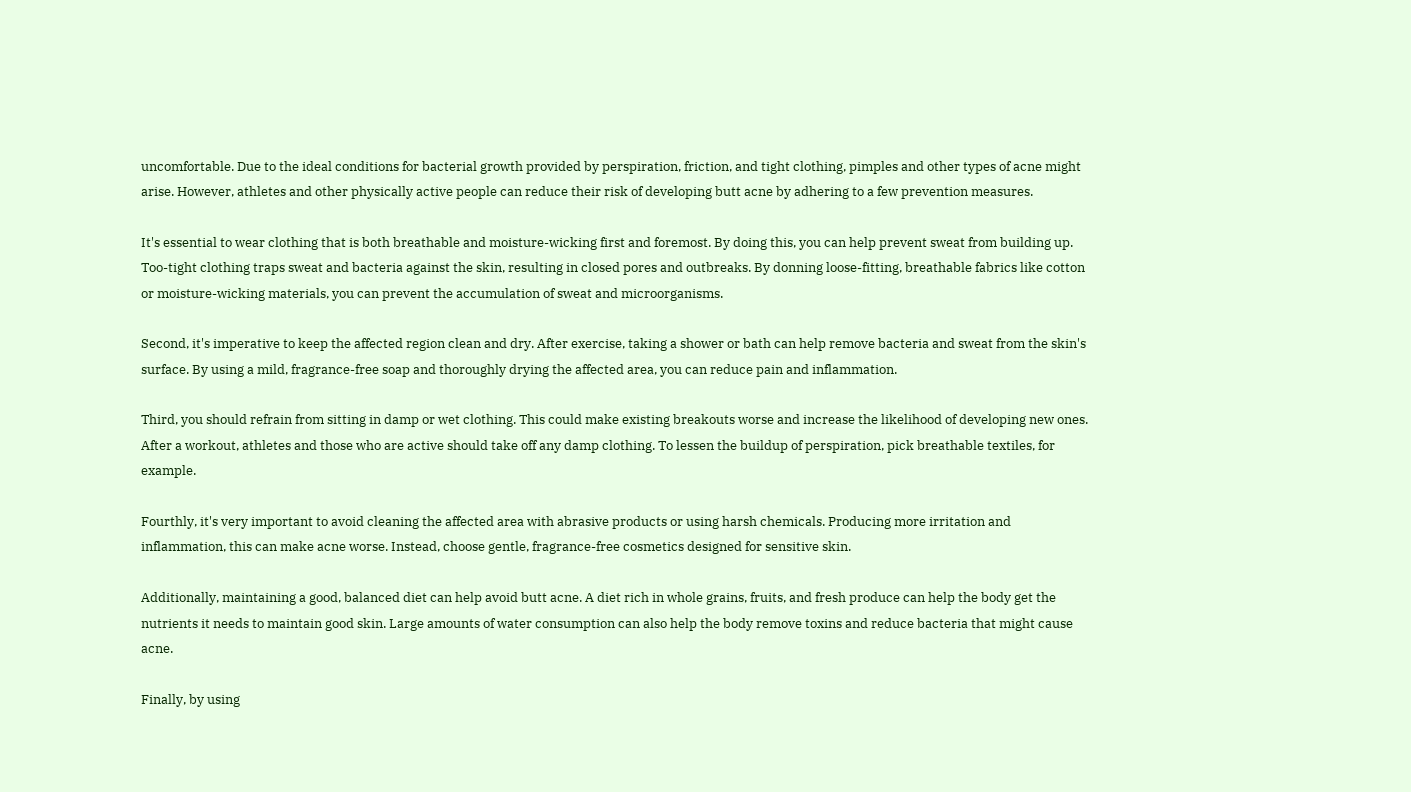uncomfortable. Due to the ideal conditions for bacterial growth provided by perspiration, friction, and tight clothing, pimples and other types of acne might arise. However, athletes and other physically active people can reduce their risk of developing butt acne by adhering to a few prevention measures.

It's essential to wear clothing that is both breathable and moisture-wicking first and foremost. By doing this, you can help prevent sweat from building up. Too-tight clothing traps sweat and bacteria against the skin, resulting in closed pores and outbreaks. By donning loose-fitting, breathable fabrics like cotton or moisture-wicking materials, you can prevent the accumulation of sweat and microorganisms.

Second, it's imperative to keep the affected region clean and dry. After exercise, taking a shower or bath can help remove bacteria and sweat from the skin's surface. By using a mild, fragrance-free soap and thoroughly drying the affected area, you can reduce pain and inflammation.

Third, you should refrain from sitting in damp or wet clothing. This could make existing breakouts worse and increase the likelihood of developing new ones. After a workout, athletes and those who are active should take off any damp clothing. To lessen the buildup of perspiration, pick breathable textiles, for example.

Fourthly, it's very important to avoid cleaning the affected area with abrasive products or using harsh chemicals. Producing more irritation and inflammation, this can make acne worse. Instead, choose gentle, fragrance-free cosmetics designed for sensitive skin.

Additionally, maintaining a good, balanced diet can help avoid butt acne. A diet rich in whole grains, fruits, and fresh produce can help the body get the nutrients it needs to maintain good skin. Large amounts of water consumption can also help the body remove toxins and reduce bacteria that might cause acne.

Finally, by using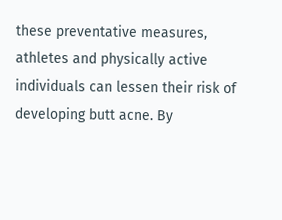these preventative measures, athletes and physically active individuals can lessen their risk of developing butt acne. By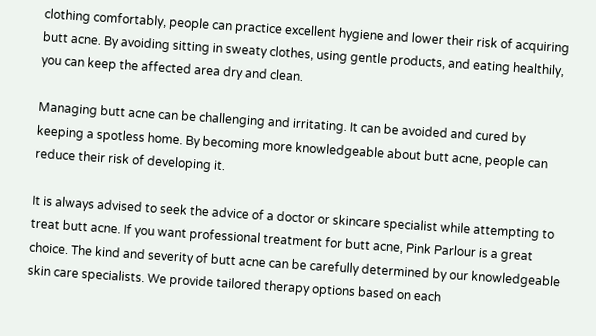clothing comfortably, people can practice excellent hygiene and lower their risk of acquiring butt acne. By avoiding sitting in sweaty clothes, using gentle products, and eating healthily, you can keep the affected area dry and clean.

Managing butt acne can be challenging and irritating. It can be avoided and cured by keeping a spotless home. By becoming more knowledgeable about butt acne, people can reduce their risk of developing it.

It is always advised to seek the advice of a doctor or skincare specialist while attempting to treat butt acne. If you want professional treatment for butt acne, Pink Parlour is a great choice. The kind and severity of butt acne can be carefully determined by our knowledgeable skin care specialists. We provide tailored therapy options based on each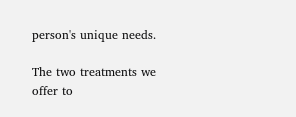person's unique needs.

The two treatments we offer to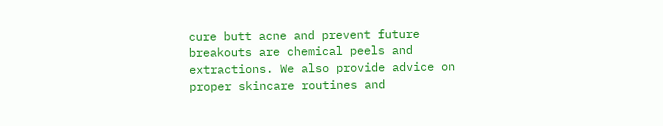cure butt acne and prevent future breakouts are chemical peels and extractions. We also provide advice on proper skincare routines and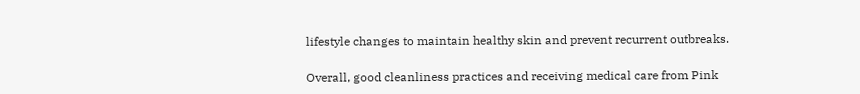lifestyle changes to maintain healthy skin and prevent recurrent outbreaks.

Overall, good cleanliness practices and receiving medical care from Pink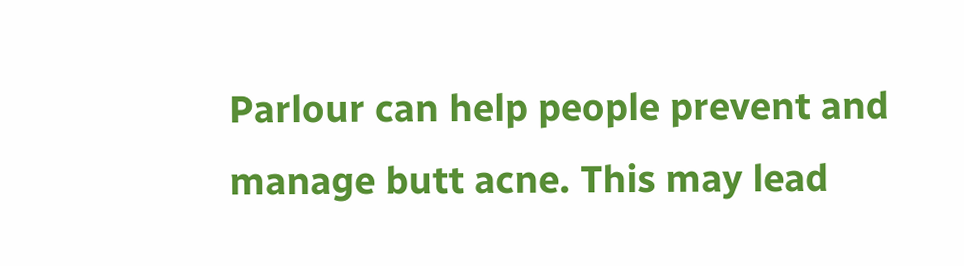Parlour can help people prevent and manage butt acne. This may lead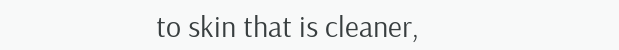to skin that is cleaner,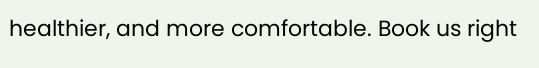healthier, and more comfortable. Book us right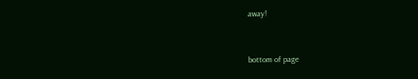away!


bottom of page